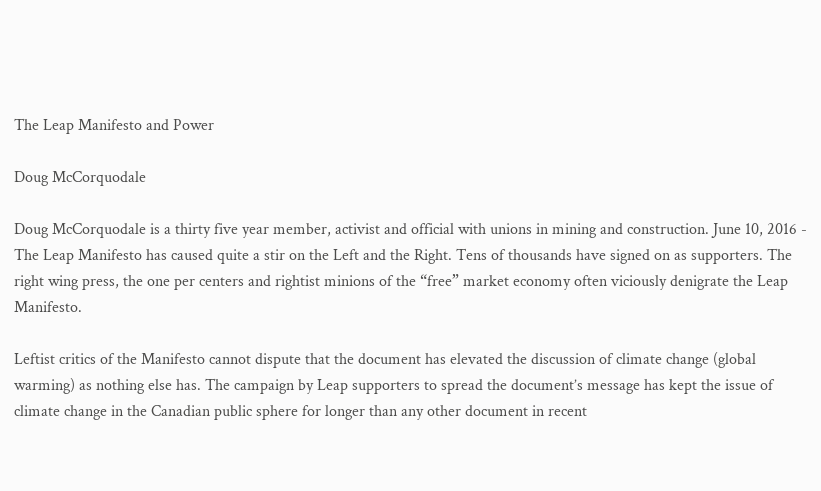The Leap Manifesto and Power

Doug McCorquodale

Doug McCorquodale is a thirty five year member, activist and official with unions in mining and construction. June 10, 2016 - The Leap Manifesto has caused quite a stir on the Left and the Right. Tens of thousands have signed on as supporters. The right wing press, the one per centers and rightist minions of the “free” market economy often viciously denigrate the Leap Manifesto.

Leftist critics of the Manifesto cannot dispute that the document has elevated the discussion of climate change (global warming) as nothing else has. The campaign by Leap supporters to spread the document’s message has kept the issue of climate change in the Canadian public sphere for longer than any other document in recent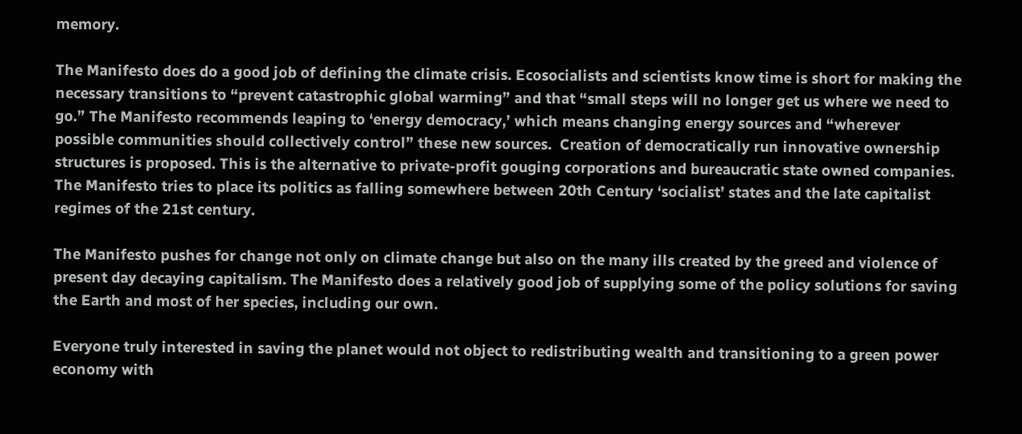memory.

The Manifesto does do a good job of defining the climate crisis. Ecosocialists and scientists know time is short for making the necessary transitions to “prevent catastrophic global warming” and that “small steps will no longer get us where we need to go.” The Manifesto recommends leaping to ‘energy democracy,’ which means changing energy sources and “wherever possible communities should collectively control” these new sources.  Creation of democratically run innovative ownership structures is proposed. This is the alternative to private-profit gouging corporations and bureaucratic state owned companies. The Manifesto tries to place its politics as falling somewhere between 20th Century ‘socialist’ states and the late capitalist regimes of the 21st century.

The Manifesto pushes for change not only on climate change but also on the many ills created by the greed and violence of present day decaying capitalism. The Manifesto does a relatively good job of supplying some of the policy solutions for saving the Earth and most of her species, including our own.

Everyone truly interested in saving the planet would not object to redistributing wealth and transitioning to a green power economy with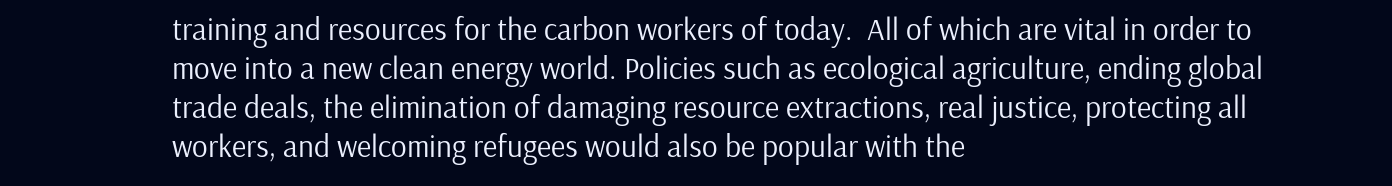training and resources for the carbon workers of today.  All of which are vital in order to move into a new clean energy world. Policies such as ecological agriculture, ending global trade deals, the elimination of damaging resource extractions, real justice, protecting all workers, and welcoming refugees would also be popular with the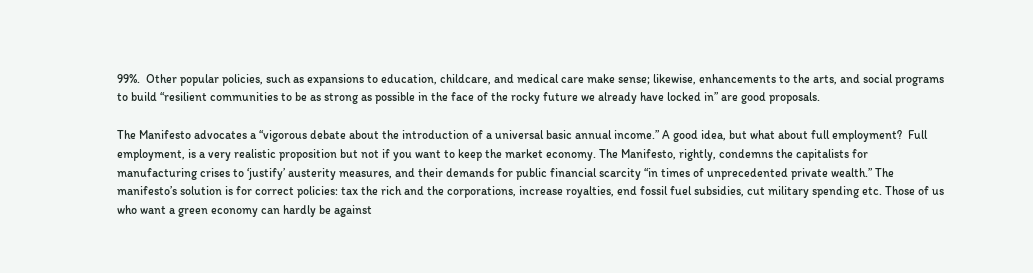99%.  Other popular policies, such as expansions to education, childcare, and medical care make sense; likewise, enhancements to the arts, and social programs to build “resilient communities to be as strong as possible in the face of the rocky future we already have locked in” are good proposals.

The Manifesto advocates a “vigorous debate about the introduction of a universal basic annual income.” A good idea, but what about full employment?  Full employment, is a very realistic proposition but not if you want to keep the market economy. The Manifesto, rightly, condemns the capitalists for manufacturing crises to ‘justify’ austerity measures, and their demands for public financial scarcity “in times of unprecedented private wealth.” The manifesto’s solution is for correct policies: tax the rich and the corporations, increase royalties, end fossil fuel subsidies, cut military spending etc. Those of us who want a green economy can hardly be against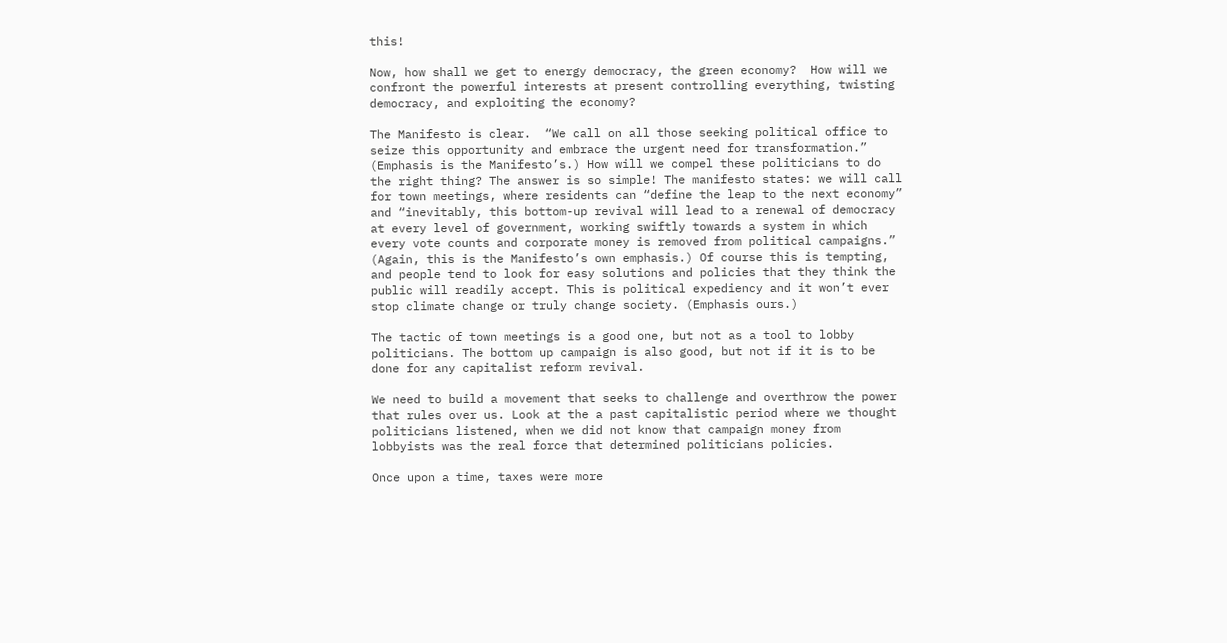this!

Now, how shall we get to energy democracy, the green economy?  How will we confront the powerful interests at present controlling everything, twisting democracy, and exploiting the economy?

The Manifesto is clear.  “We call on all those seeking political office to seize this opportunity and embrace the urgent need for transformation.” (Emphasis is the Manifesto’s.) How will we compel these politicians to do the right thing? The answer is so simple! The manifesto states: we will call for town meetings, where residents can “define the leap to the next economy” and “inevitably, this bottom-up revival will lead to a renewal of democracy at every level of government, working swiftly towards a system in which every vote counts and corporate money is removed from political campaigns.” (Again, this is the Manifesto’s own emphasis.) Of course this is tempting, and people tend to look for easy solutions and policies that they think the public will readily accept. This is political expediency and it won’t ever stop climate change or truly change society. (Emphasis ours.)

The tactic of town meetings is a good one, but not as a tool to lobby politicians. The bottom up campaign is also good, but not if it is to be done for any capitalist reform revival.

We need to build a movement that seeks to challenge and overthrow the power that rules over us. Look at the a past capitalistic period where we thought politicians listened, when we did not know that campaign money from lobbyists was the real force that determined politicians policies.

Once upon a time, taxes were more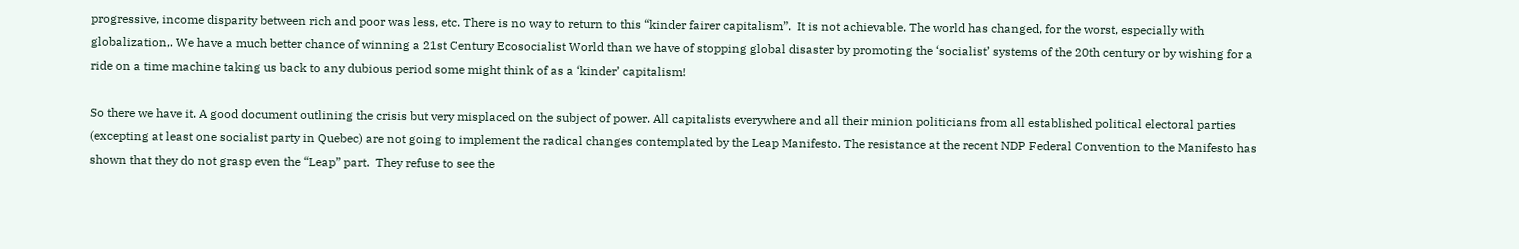progressive, income disparity between rich and poor was less, etc. There is no way to return to this “kinder fairer capitalism”.  It is not achievable. The world has changed, for the worst, especially with globalization,. We have a much better chance of winning a 21st Century Ecosocialist World than we have of stopping global disaster by promoting the ‘socialist’ systems of the 20th century or by wishing for a ride on a time machine taking us back to any dubious period some might think of as a ‘kinder’ capitalism!

So there we have it. A good document outlining the crisis but very misplaced on the subject of power. All capitalists everywhere and all their minion politicians from all established political electoral parties (excepting at least one socialist party in Quebec) are not going to implement the radical changes contemplated by the Leap Manifesto. The resistance at the recent NDP Federal Convention to the Manifesto has shown that they do not grasp even the “Leap” part.  They refuse to see the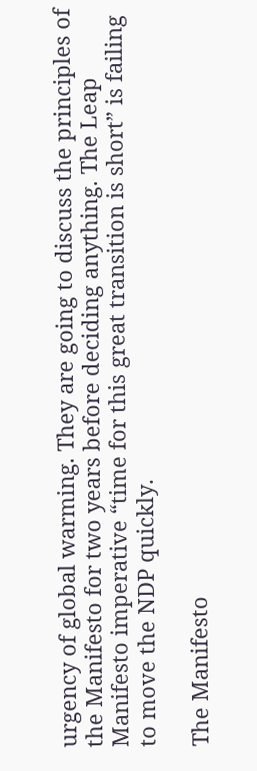urgency of global warming. They are going to discuss the principles of the Manifesto for two years before deciding anything. The Leap Manifesto imperative “time for this great transition is short” is failing to move the NDP quickly.

The Manifesto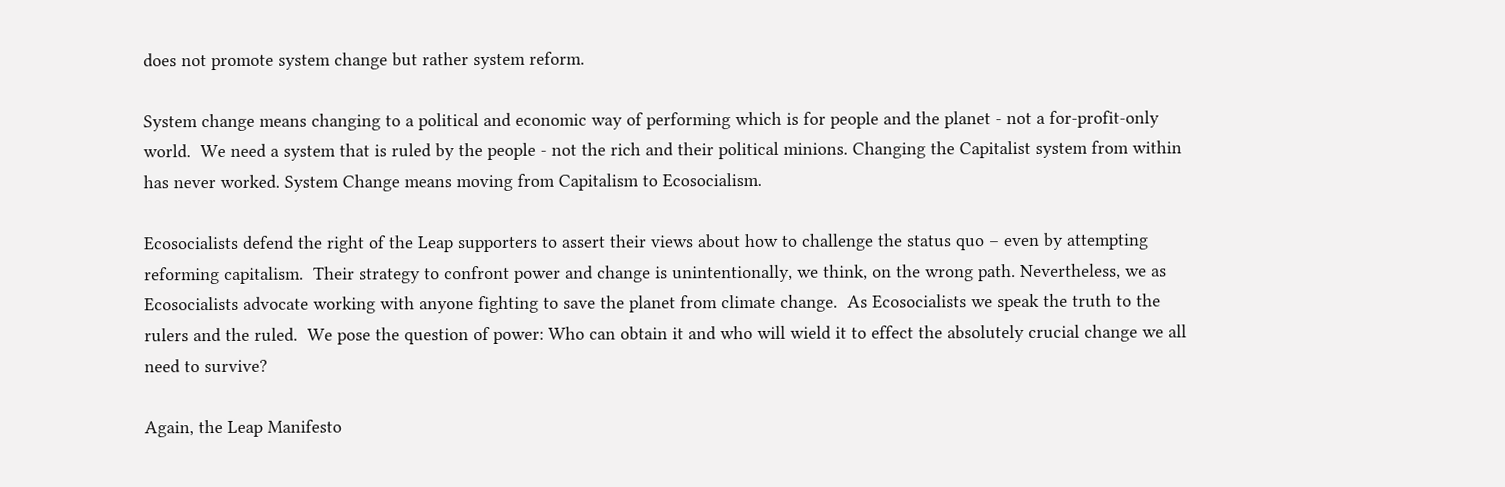does not promote system change but rather system reform.

System change means changing to a political and economic way of performing which is for people and the planet - not a for-profit-only world.  We need a system that is ruled by the people - not the rich and their political minions. Changing the Capitalist system from within has never worked. System Change means moving from Capitalism to Ecosocialism.

Ecosocialists defend the right of the Leap supporters to assert their views about how to challenge the status quo – even by attempting reforming capitalism.  Their strategy to confront power and change is unintentionally, we think, on the wrong path. Nevertheless, we as Ecosocialists advocate working with anyone fighting to save the planet from climate change.  As Ecosocialists we speak the truth to the rulers and the ruled.  We pose the question of power: Who can obtain it and who will wield it to effect the absolutely crucial change we all need to survive?

Again, the Leap Manifesto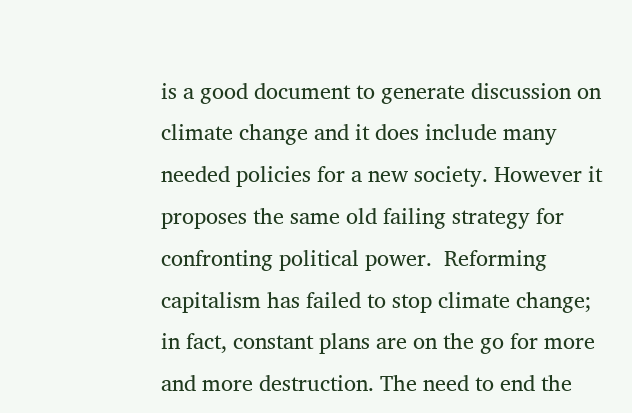is a good document to generate discussion on climate change and it does include many needed policies for a new society. However it proposes the same old failing strategy for confronting political power.  Reforming capitalism has failed to stop climate change; in fact, constant plans are on the go for more and more destruction. The need to end the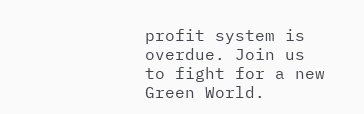profit system is overdue. Join us to fight for a new Green World.